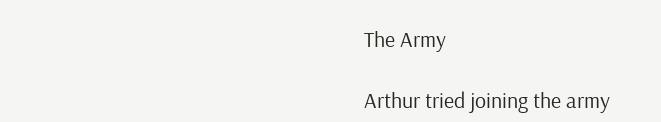The Army

Arthur tried joining the army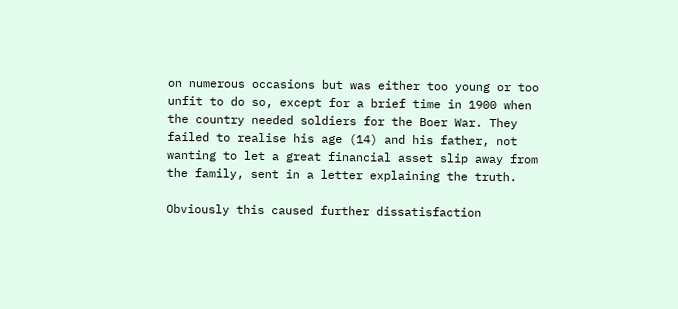on numerous occasions but was either too young or too unfit to do so, except for a brief time in 1900 when the country needed soldiers for the Boer War. They failed to realise his age (14) and his father, not wanting to let a great financial asset slip away from the family, sent in a letter explaining the truth.

Obviously this caused further dissatisfaction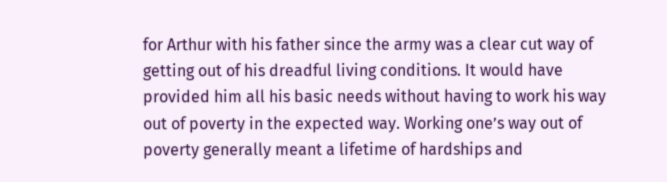for Arthur with his father since the army was a clear cut way of getting out of his dreadful living conditions. It would have provided him all his basic needs without having to work his way out of poverty in the expected way. Working one’s way out of poverty generally meant a lifetime of hardships and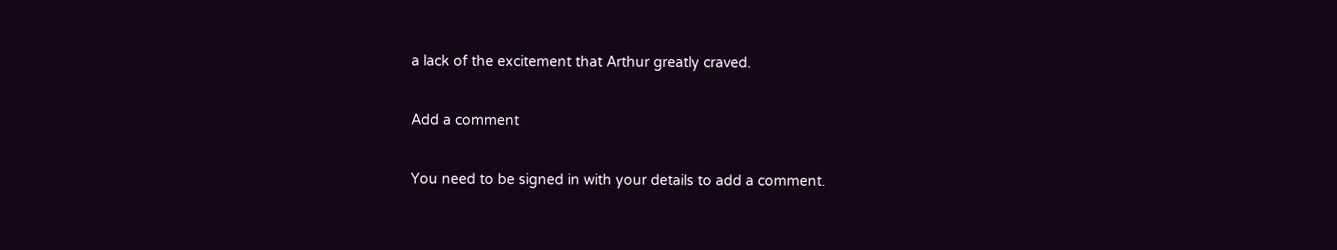a lack of the excitement that Arthur greatly craved.

Add a comment

You need to be signed in with your details to add a comment.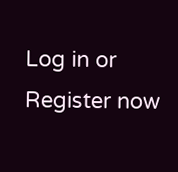Log in or Register now